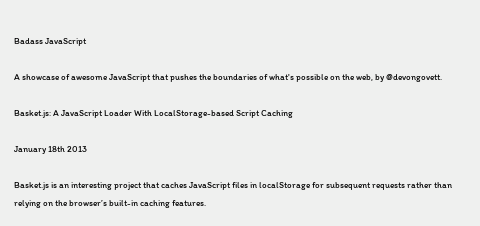Badass JavaScript

A showcase of awesome JavaScript that pushes the boundaries of what's possible on the web, by @devongovett.

Basket.js: A JavaScript Loader With LocalStorage-based Script Caching

January 18th 2013

Basket.js is an interesting project that caches JavaScript files in localStorage for subsequent requests rather than relying on the browser’s built-in caching features.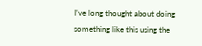I’ve long thought about doing something like this using the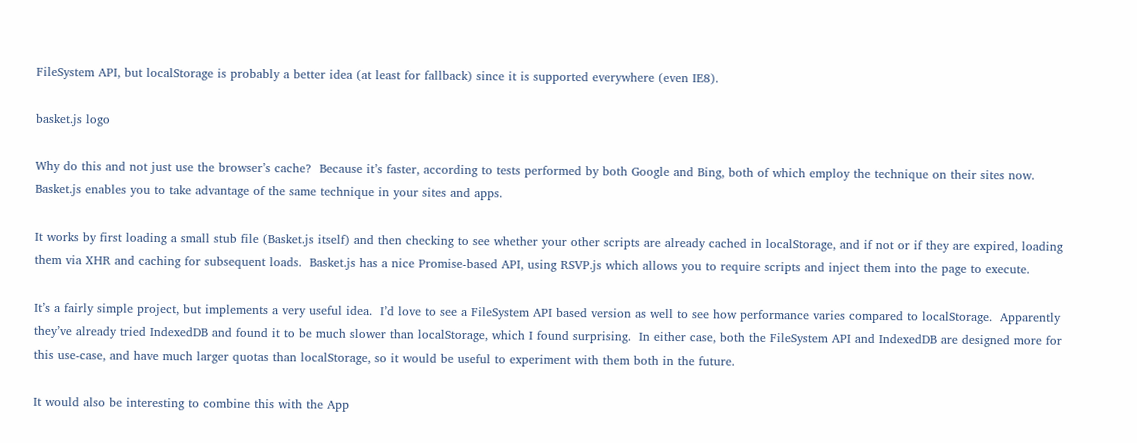FileSystem API, but localStorage is probably a better idea (at least for fallback) since it is supported everywhere (even IE8).

basket.js logo

Why do this and not just use the browser’s cache?  Because it’s faster, according to tests performed by both Google and Bing, both of which employ the technique on their sites now.  Basket.js enables you to take advantage of the same technique in your sites and apps.

It works by first loading a small stub file (Basket.js itself) and then checking to see whether your other scripts are already cached in localStorage, and if not or if they are expired, loading them via XHR and caching for subsequent loads.  Basket.js has a nice Promise-based API, using RSVP.js which allows you to require scripts and inject them into the page to execute.

It’s a fairly simple project, but implements a very useful idea.  I’d love to see a FileSystem API based version as well to see how performance varies compared to localStorage.  Apparently they’ve already tried IndexedDB and found it to be much slower than localStorage, which I found surprising.  In either case, both the FileSystem API and IndexedDB are designed more for this use-case, and have much larger quotas than localStorage, so it would be useful to experiment with them both in the future.

It would also be interesting to combine this with the App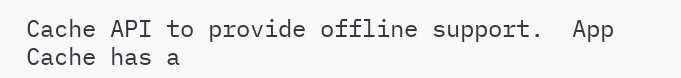Cache API to provide offline support.  App Cache has a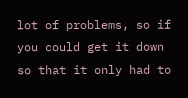lot of problems, so if you could get it down so that it only had to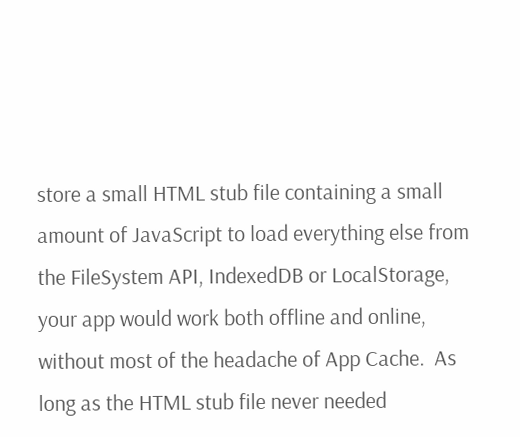store a small HTML stub file containing a small amount of JavaScript to load everything else from the FileSystem API, IndexedDB or LocalStorage, your app would work both offline and online, without most of the headache of App Cache.  As long as the HTML stub file never needed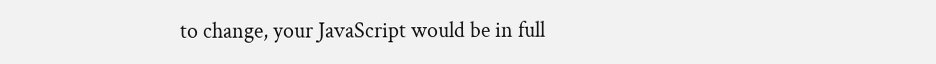to change, your JavaScript would be in full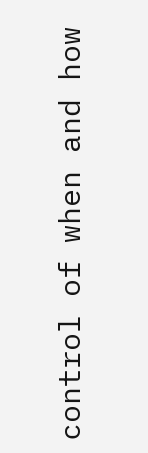control of when and how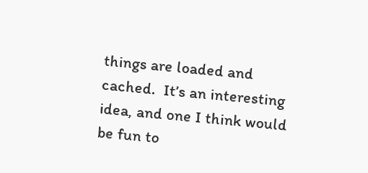things are loaded and cached.  It’s an interesting idea, and one I think would be fun to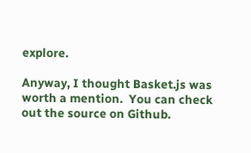explore.

Anyway, I thought Basket.js was worth a mention.  You can check out the source on Github.